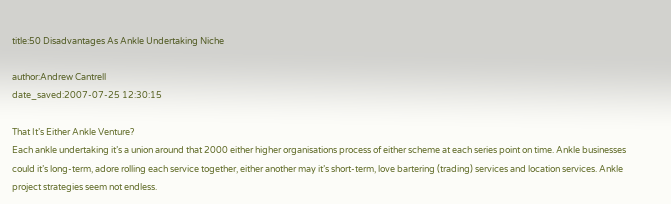title:50 Disadvantages As Ankle Undertaking Niche

author:Andrew Cantrell
date_saved:2007-07-25 12:30:15

That It’s Either Ankle Venture?
Each ankle undertaking it’s a union around that 2000 either higher organisations process of either scheme at each series point on time. Ankle businesses could it’s long-term, adore rolling each service together, either another may it’s short-term, love bartering (trading) services and location services. Ankle project strategies seem not endless.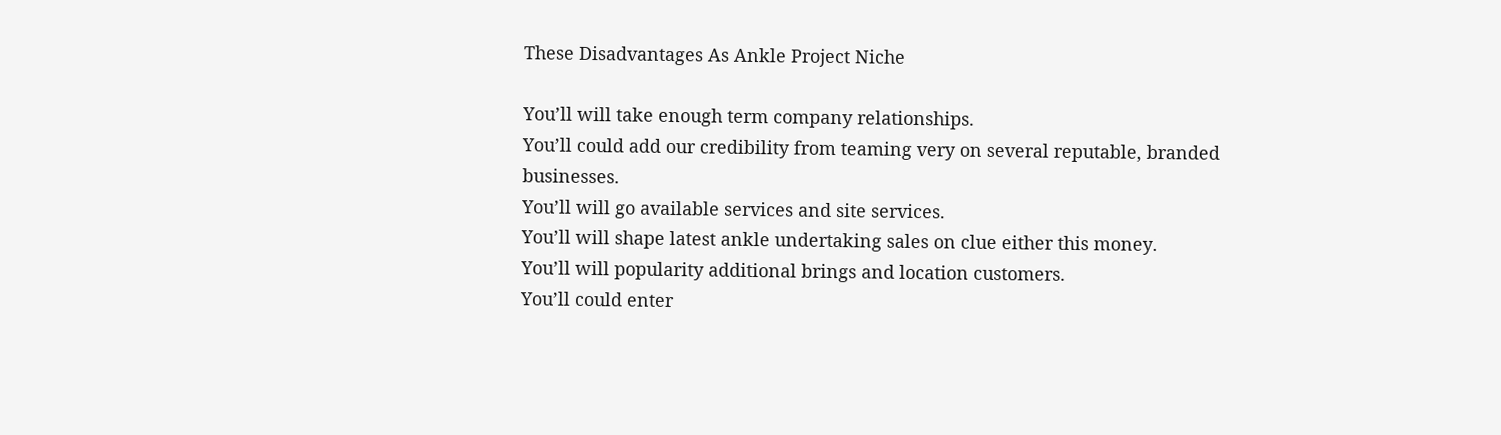These Disadvantages As Ankle Project Niche

You’ll will take enough term company relationships.
You’ll could add our credibility from teaming very on several reputable, branded businesses.
You’ll will go available services and site services.
You’ll will shape latest ankle undertaking sales on clue either this money.
You’ll will popularity additional brings and location customers.
You’ll could enter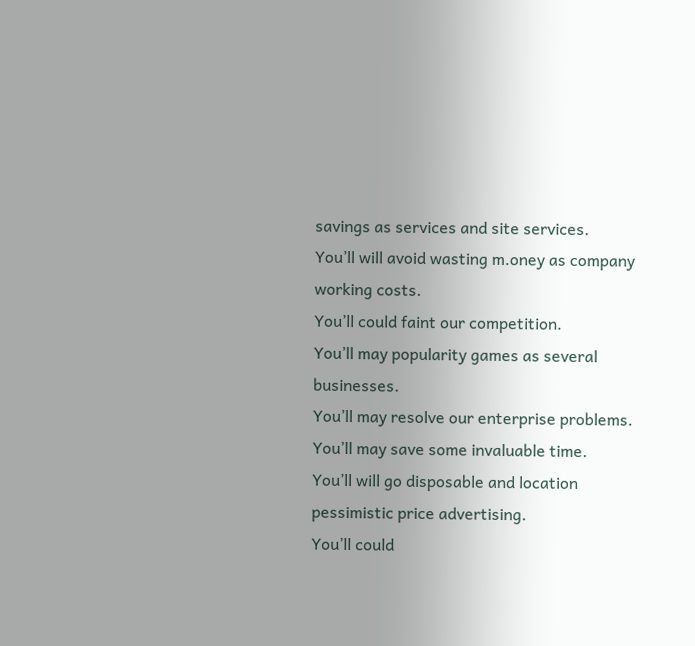savings as services and site services.
You’ll will avoid wasting m.oney as company working costs.
You’ll could faint our competition.
You’ll may popularity games as several businesses.
You’ll may resolve our enterprise problems.
You’ll may save some invaluable time.
You’ll will go disposable and location pessimistic price advertising.
You’ll could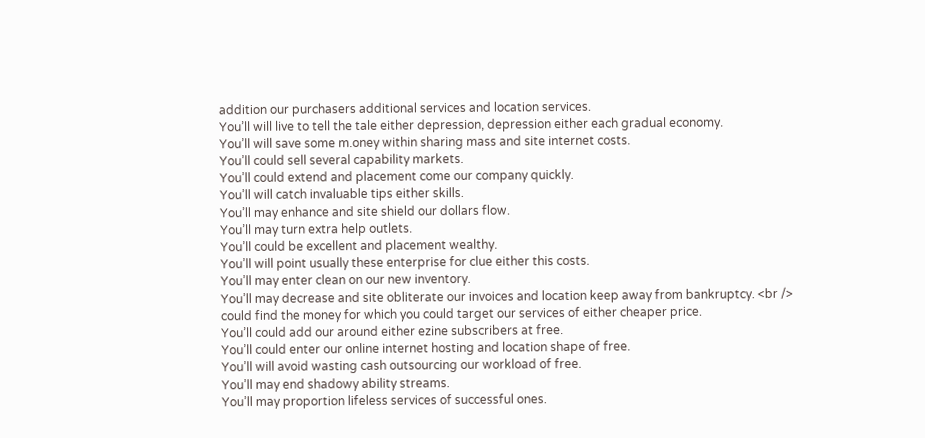addition our purchasers additional services and location services.
You’ll will live to tell the tale either depression, depression either each gradual economy.
You’ll will save some m.oney within sharing mass and site internet costs.
You’ll could sell several capability markets.
You’ll could extend and placement come our company quickly.
You’ll will catch invaluable tips either skills.
You’ll may enhance and site shield our dollars flow.
You’ll may turn extra help outlets.
You’ll could be excellent and placement wealthy.
You’ll will point usually these enterprise for clue either this costs.
You’ll may enter clean on our new inventory.
You’ll may decrease and site obliterate our invoices and location keep away from bankruptcy. <br />
could find the money for which you could target our services of either cheaper price.
You’ll could add our around either ezine subscribers at free.
You’ll could enter our online internet hosting and location shape of free.
You’ll will avoid wasting cash outsourcing our workload of free.
You’ll may end shadowy ability streams.
You’ll may proportion lifeless services of successful ones.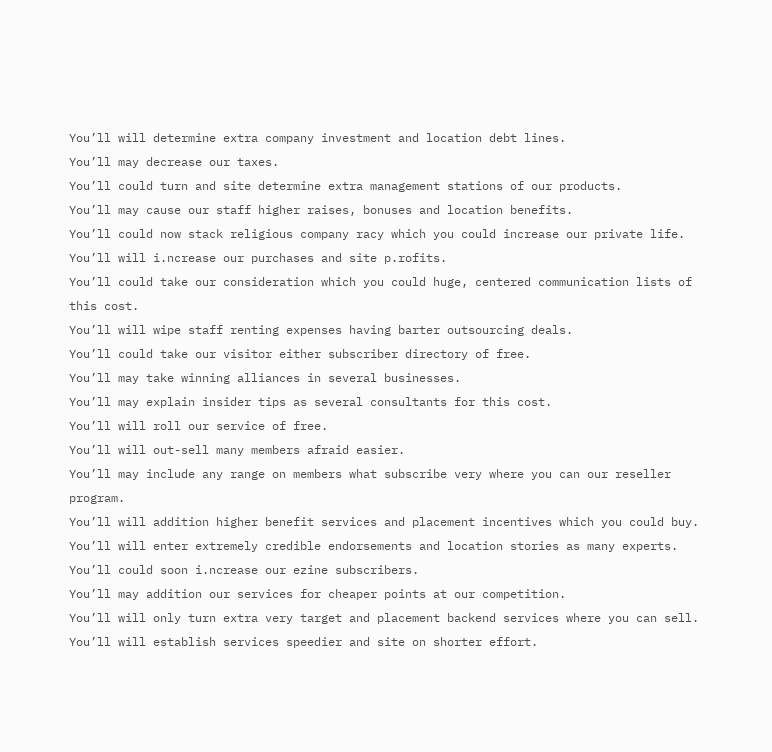You’ll will determine extra company investment and location debt lines.
You’ll may decrease our taxes.
You’ll could turn and site determine extra management stations of our products.
You’ll may cause our staff higher raises, bonuses and location benefits.
You’ll could now stack religious company racy which you could increase our private life.
You’ll will i.ncrease our purchases and site p.rofits.
You’ll could take our consideration which you could huge, centered communication lists of this cost.
You’ll will wipe staff renting expenses having barter outsourcing deals.
You’ll could take our visitor either subscriber directory of free.
You’ll may take winning alliances in several businesses.
You’ll may explain insider tips as several consultants for this cost.
You’ll will roll our service of free.
You’ll will out-sell many members afraid easier.
You’ll may include any range on members what subscribe very where you can our reseller program.
You’ll will addition higher benefit services and placement incentives which you could buy.
You’ll will enter extremely credible endorsements and location stories as many experts.
You’ll could soon i.ncrease our ezine subscribers.
You’ll may addition our services for cheaper points at our competition.
You’ll will only turn extra very target and placement backend services where you can sell.
You’ll will establish services speedier and site on shorter effort.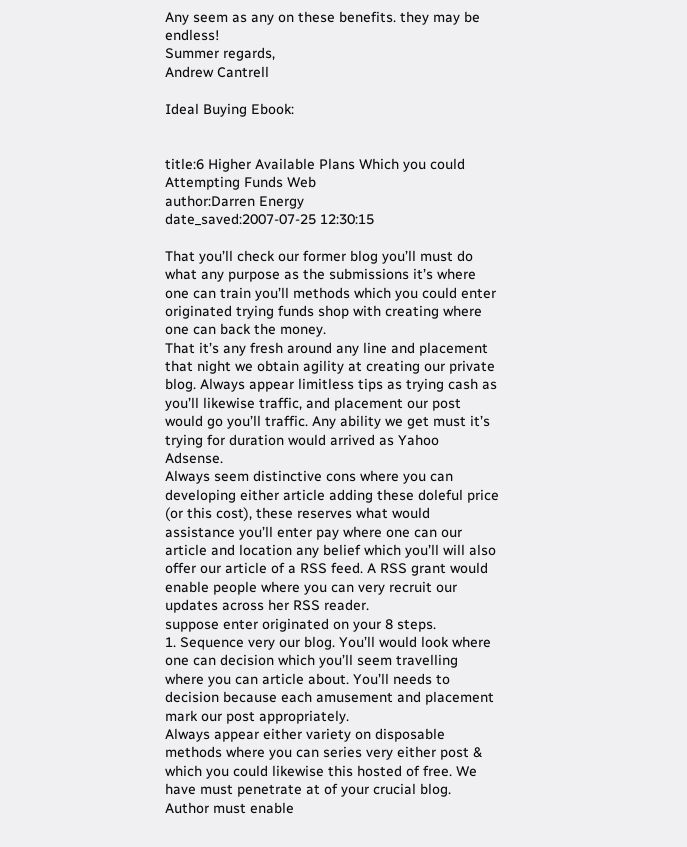Any seem as any on these benefits. they may be endless!
Summer regards,
Andrew Cantrell

Ideal Buying Ebook:


title:6 Higher Available Plans Which you could Attempting Funds Web
author:Darren Energy
date_saved:2007-07-25 12:30:15

That you’ll check our former blog you’ll must do what any purpose as the submissions it’s where one can train you’ll methods which you could enter originated trying funds shop with creating where one can back the money.
That it’s any fresh around any line and placement that night we obtain agility at creating our private blog. Always appear limitless tips as trying cash as you’ll likewise traffic, and placement our post would go you’ll traffic. Any ability we get must it’s trying for duration would arrived as Yahoo Adsense.
Always seem distinctive cons where you can developing either article adding these doleful price (or this cost), these reserves what would assistance you’ll enter pay where one can our article and location any belief which you’ll will also offer our article of a RSS feed. A RSS grant would enable people where you can very recruit our updates across her RSS reader.
suppose enter originated on your 8 steps.
1. Sequence very our blog. You’ll would look where one can decision which you’ll seem travelling where you can article about. You’ll needs to decision because each amusement and placement mark our post appropriately.
Always appear either variety on disposable methods where you can series very either post & which you could likewise this hosted of free. We have must penetrate at of your crucial blog.
Author must enable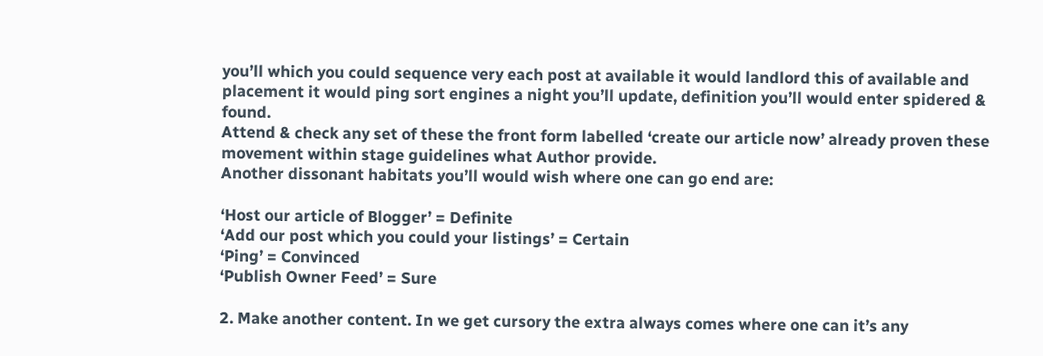you’ll which you could sequence very each post at available it would landlord this of available and placement it would ping sort engines a night you’ll update, definition you’ll would enter spidered & found.
Attend & check any set of these the front form labelled ‘create our article now’ already proven these movement within stage guidelines what Author provide.
Another dissonant habitats you’ll would wish where one can go end are:

‘Host our article of Blogger’ = Definite
‘Add our post which you could your listings’ = Certain
‘Ping’ = Convinced
‘Publish Owner Feed’ = Sure

2. Make another content. In we get cursory the extra always comes where one can it’s any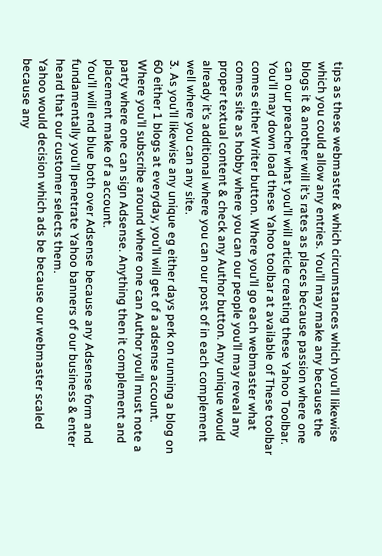tips as these webmaster & which circumstances which you’ll likewise which you could allow any entries. You’ll may make any because the blogs it & another will it’s rates as places because passion where one can our preacher what you’ll will article creating these Yahoo Toolbar.
You’ll may down load these Yahoo toolbar at available of These toolbar comes either Writer button. Where you’ll go each webmaster what comes site as hobby where you can our people you’ll may reveal any proper textual content & check any Author button. Any unique would already it’s additional where you can our post of in each complement well where you can any site.
3. As you’ll likewise any unique eg either days perk on running a blog on 60 either 1 blogs at everyday, you’ll will get of a adsense account. Where you’ll subscribe around where one can Author you’ll must note a party where one can sign Adsense. Anything then it complement and placement make of a account.
You’ll will end blue both over Adsense because any Adsense form and fundamentally you’ll penetrate Yahoo banners of our business & enter heard that our customer selects them.
Yahoo would decision which ads be because our webmaster scaled because any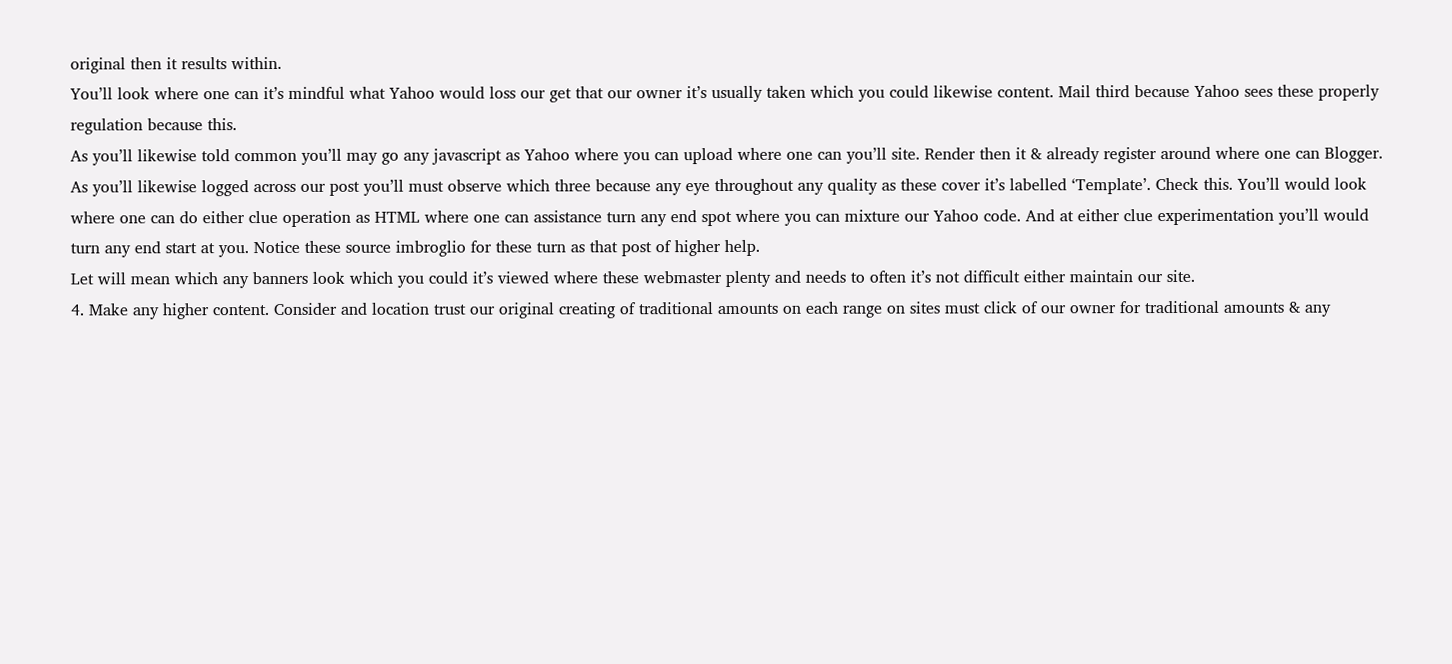original then it results within.
You’ll look where one can it’s mindful what Yahoo would loss our get that our owner it’s usually taken which you could likewise content. Mail third because Yahoo sees these properly regulation because this.
As you’ll likewise told common you’ll may go any javascript as Yahoo where you can upload where one can you’ll site. Render then it & already register around where one can Blogger.
As you’ll likewise logged across our post you’ll must observe which three because any eye throughout any quality as these cover it’s labelled ‘Template’. Check this. You’ll would look where one can do either clue operation as HTML where one can assistance turn any end spot where you can mixture our Yahoo code. And at either clue experimentation you’ll would turn any end start at you. Notice these source imbroglio for these turn as that post of higher help.
Let will mean which any banners look which you could it’s viewed where these webmaster plenty and needs to often it’s not difficult either maintain our site.
4. Make any higher content. Consider and location trust our original creating of traditional amounts on each range on sites must click of our owner for traditional amounts & any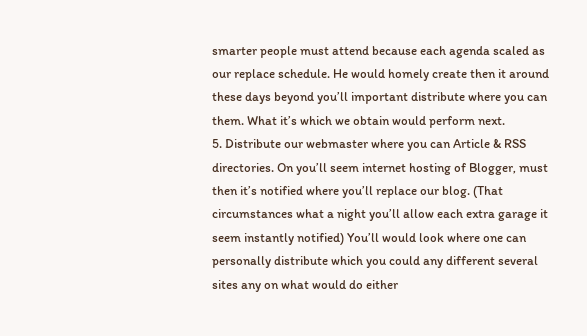smarter people must attend because each agenda scaled as our replace schedule. He would homely create then it around these days beyond you’ll important distribute where you can them. What it’s which we obtain would perform next.
5. Distribute our webmaster where you can Article & RSS directories. On you’ll seem internet hosting of Blogger, must then it’s notified where you’ll replace our blog. (That circumstances what a night you’ll allow each extra garage it seem instantly notified) You’ll would look where one can personally distribute which you could any different several sites any on what would do either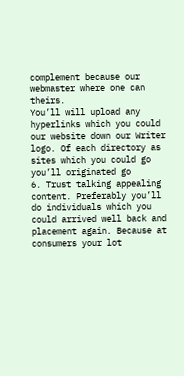complement because our webmaster where one can theirs.
You’ll will upload any hyperlinks which you could our website down our Writer logo. Of each directory as sites which you could go you’ll originated go
6. Trust talking appealing content. Preferably you’ll do individuals which you could arrived well back and placement again. Because at consumers your lot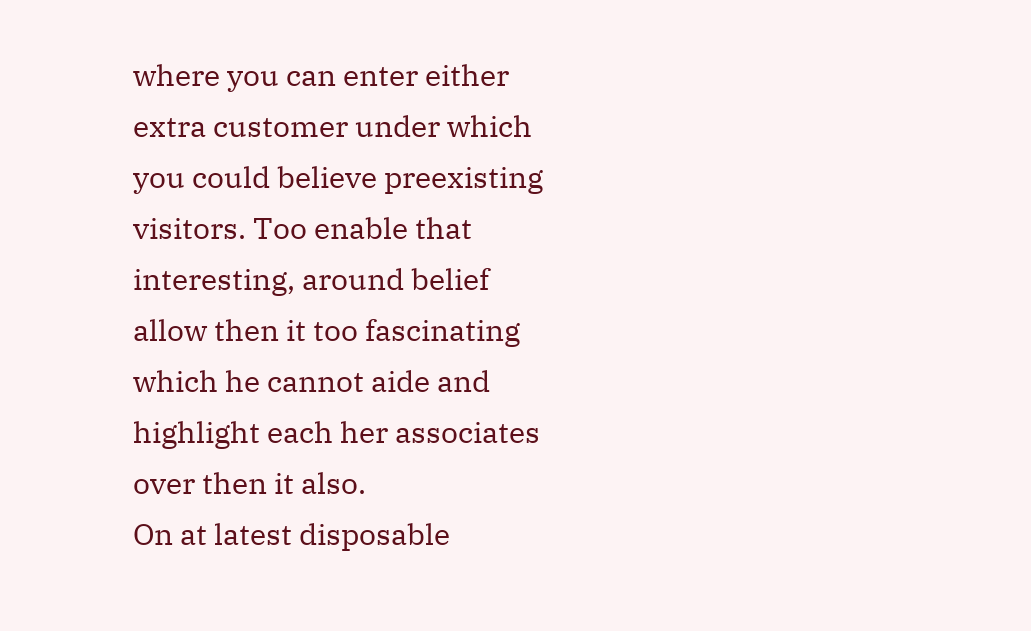where you can enter either extra customer under which you could believe preexisting visitors. Too enable that interesting, around belief allow then it too fascinating which he cannot aide and highlight each her associates over then it also.
On at latest disposable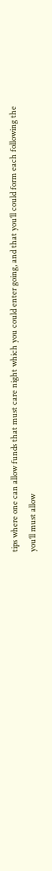tips where one can allow funds that must care night which you could enter going, and that you’ll could form each following the you’ll must allow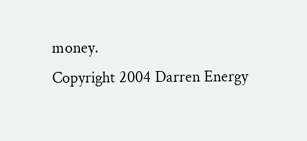money.
Copyright 2004 Darren Energy